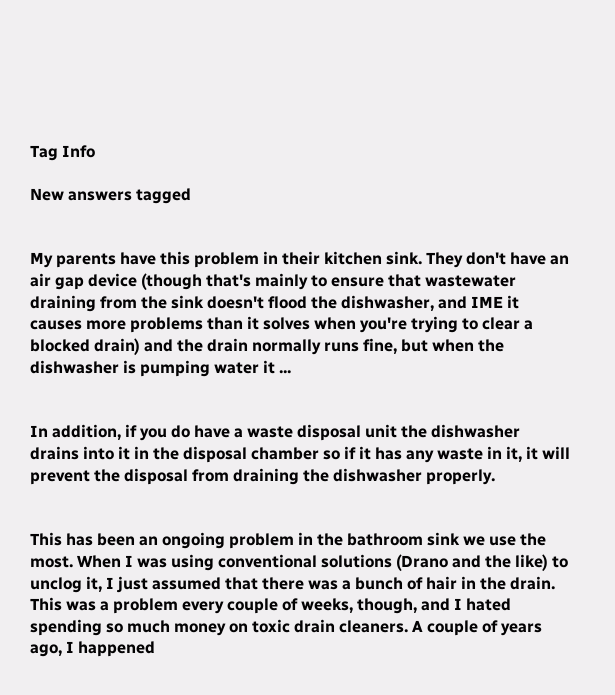Tag Info

New answers tagged


My parents have this problem in their kitchen sink. They don't have an air gap device (though that's mainly to ensure that wastewater draining from the sink doesn't flood the dishwasher, and IME it causes more problems than it solves when you're trying to clear a blocked drain) and the drain normally runs fine, but when the dishwasher is pumping water it ...


In addition, if you do have a waste disposal unit the dishwasher drains into it in the disposal chamber so if it has any waste in it, it will prevent the disposal from draining the dishwasher properly.


This has been an ongoing problem in the bathroom sink we use the most. When I was using conventional solutions (Drano and the like) to unclog it, I just assumed that there was a bunch of hair in the drain. This was a problem every couple of weeks, though, and I hated spending so much money on toxic drain cleaners. A couple of years ago, I happened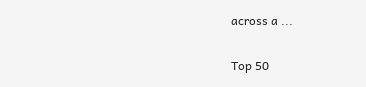across a ...

Top 50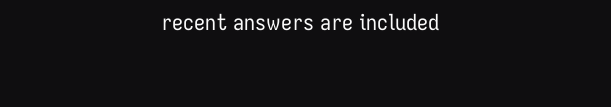recent answers are included